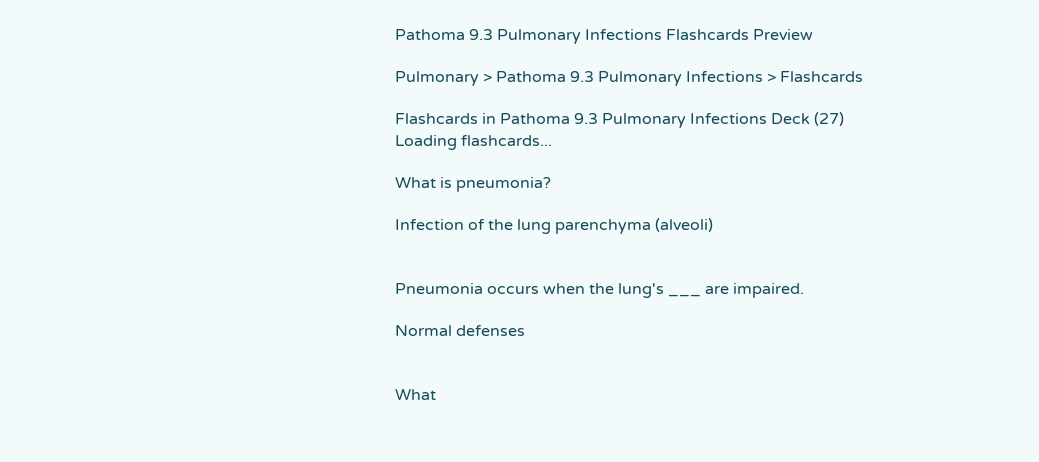Pathoma 9.3 Pulmonary Infections Flashcards Preview

Pulmonary > Pathoma 9.3 Pulmonary Infections > Flashcards

Flashcards in Pathoma 9.3 Pulmonary Infections Deck (27)
Loading flashcards...

What is pneumonia?

Infection of the lung parenchyma (alveoli)


Pneumonia occurs when the lung's ___ are impaired.

Normal defenses


What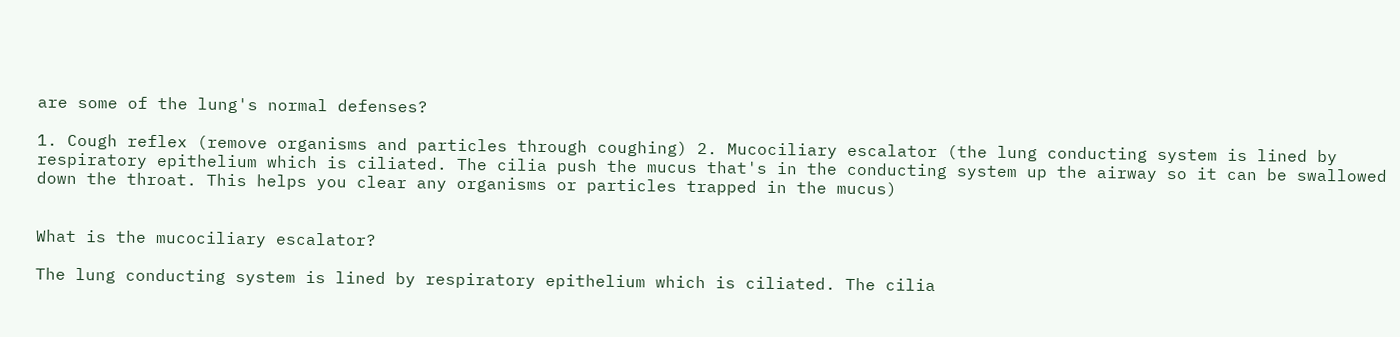are some of the lung's normal defenses?

1. Cough reflex (remove organisms and particles through coughing) 2. Mucociliary escalator (the lung conducting system is lined by respiratory epithelium which is ciliated. The cilia push the mucus that's in the conducting system up the airway so it can be swallowed down the throat. This helps you clear any organisms or particles trapped in the mucus)


What is the mucociliary escalator?

The lung conducting system is lined by respiratory epithelium which is ciliated. The cilia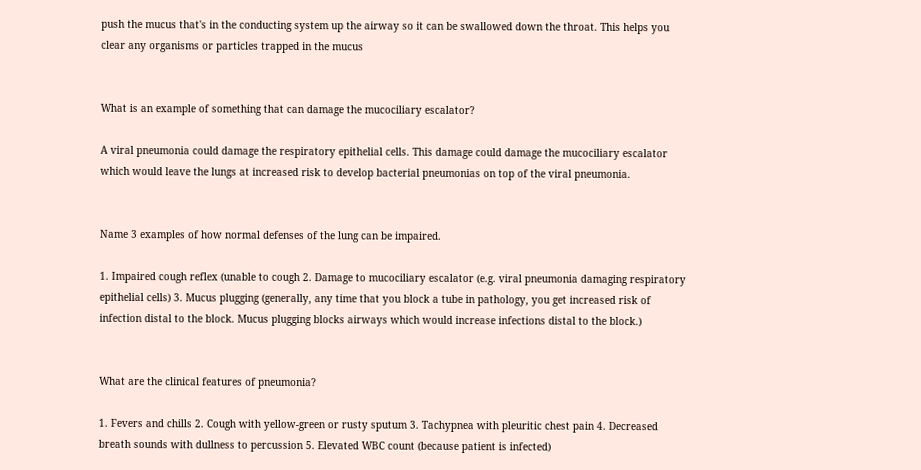push the mucus that's in the conducting system up the airway so it can be swallowed down the throat. This helps you clear any organisms or particles trapped in the mucus


What is an example of something that can damage the mucociliary escalator?

A viral pneumonia could damage the respiratory epithelial cells. This damage could damage the mucociliary escalator which would leave the lungs at increased risk to develop bacterial pneumonias on top of the viral pneumonia.


Name 3 examples of how normal defenses of the lung can be impaired.

1. Impaired cough reflex (unable to cough 2. Damage to mucociliary escalator (e.g. viral pneumonia damaging respiratory epithelial cells) 3. Mucus plugging (generally, any time that you block a tube in pathology, you get increased risk of infection distal to the block. Mucus plugging blocks airways which would increase infections distal to the block.)


What are the clinical features of pneumonia?

1. Fevers and chills 2. Cough with yellow-green or rusty sputum 3. Tachypnea with pleuritic chest pain 4. Decreased breath sounds with dullness to percussion 5. Elevated WBC count (because patient is infected)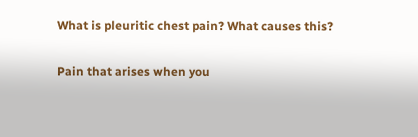What is pleuritic chest pain? What causes this?

Pain that arises when you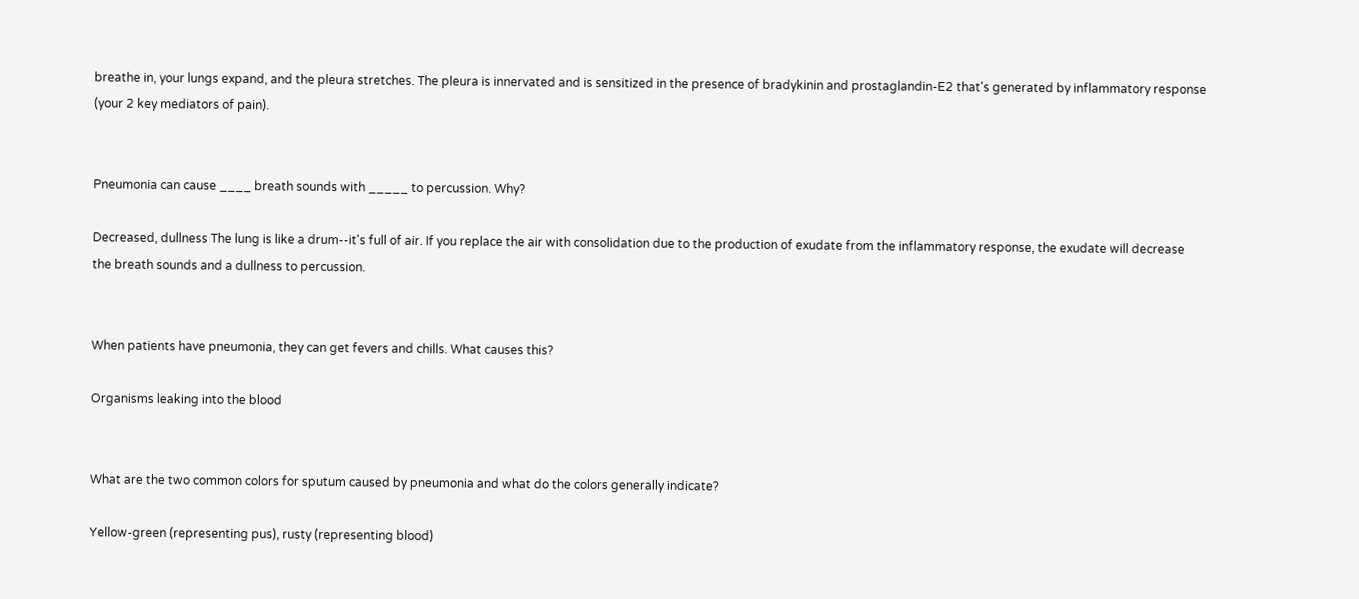breathe in, your lungs expand, and the pleura stretches. The pleura is innervated and is sensitized in the presence of bradykinin and prostaglandin-E2 that's generated by inflammatory response (your 2 key mediators of pain).


Pneumonia can cause ____ breath sounds with _____ to percussion. Why?

Decreased, dullness The lung is like a drum--it's full of air. If you replace the air with consolidation due to the production of exudate from the inflammatory response, the exudate will decrease the breath sounds and a dullness to percussion.


When patients have pneumonia, they can get fevers and chills. What causes this?

Organisms leaking into the blood


What are the two common colors for sputum caused by pneumonia and what do the colors generally indicate?

Yellow-green (representing pus), rusty (representing blood)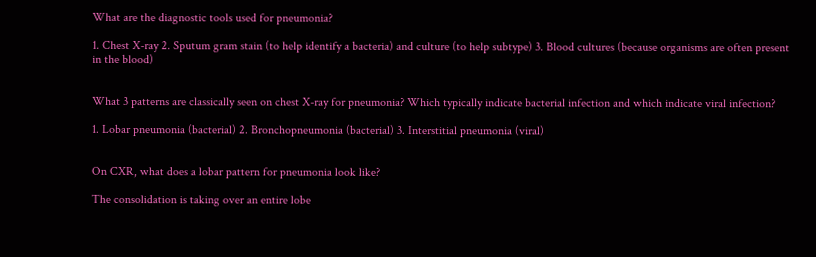What are the diagnostic tools used for pneumonia?

1. Chest X-ray 2. Sputum gram stain (to help identify a bacteria) and culture (to help subtype) 3. Blood cultures (because organisms are often present in the blood)


What 3 patterns are classically seen on chest X-ray for pneumonia? Which typically indicate bacterial infection and which indicate viral infection?

1. Lobar pneumonia (bacterial) 2. Bronchopneumonia (bacterial) 3. Interstitial pneumonia (viral)


On CXR, what does a lobar pattern for pneumonia look like?

The consolidation is taking over an entire lobe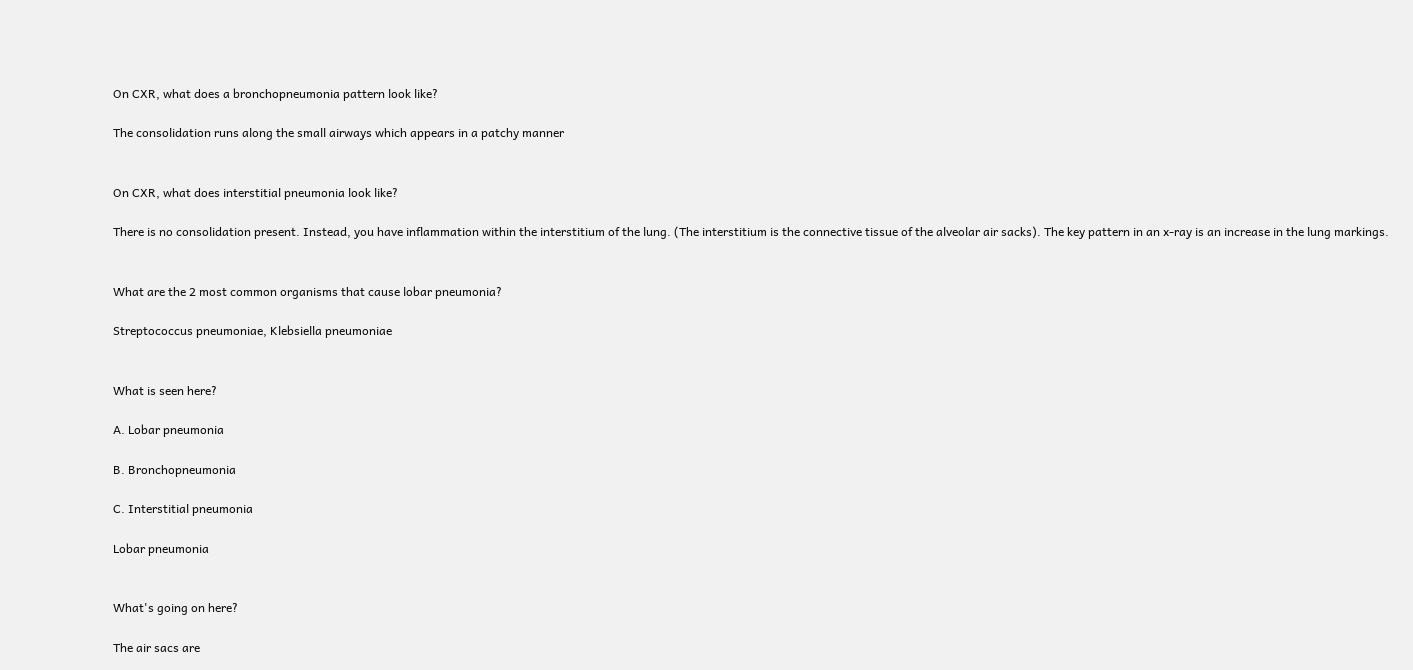On CXR, what does a bronchopneumonia pattern look like?

The consolidation runs along the small airways which appears in a patchy manner


On CXR, what does interstitial pneumonia look like?

There is no consolidation present. Instead, you have inflammation within the interstitium of the lung. (The interstitium is the connective tissue of the alveolar air sacks). The key pattern in an x-ray is an increase in the lung markings.


What are the 2 most common organisms that cause lobar pneumonia?

Streptococcus pneumoniae, Klebsiella pneumoniae


What is seen here?

A. Lobar pneumonia

B. Bronchopneumonia

C. Interstitial pneumonia

Lobar pneumonia


What's going on here?

The air sacs are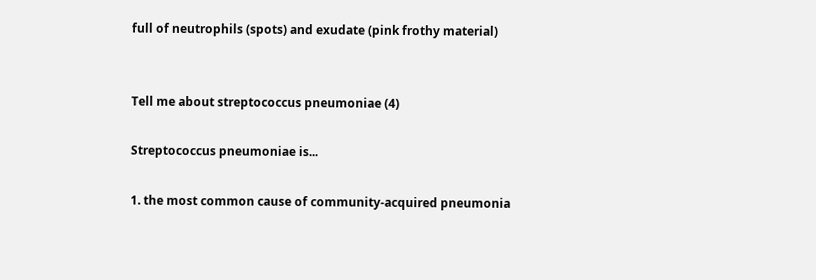full of neutrophils (spots) and exudate (pink frothy material)


Tell me about streptococcus pneumoniae (4)

Streptococcus pneumoniae is...

1. the most common cause of community-acquired pneumonia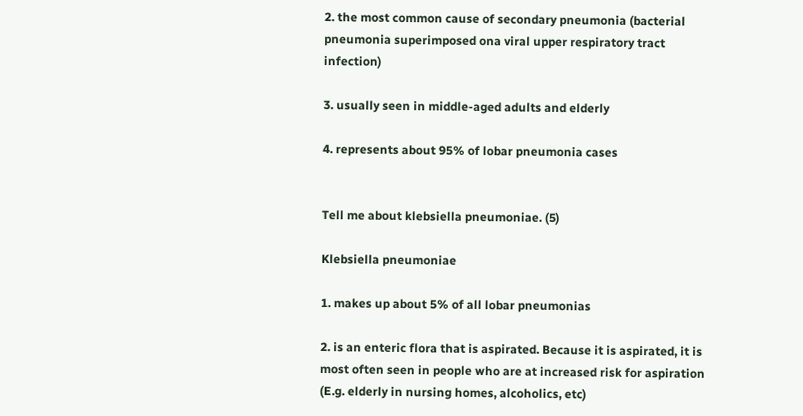2. the most common cause of secondary pneumonia (bacterial pneumonia superimposed ona viral upper respiratory tract infection)

3. usually seen in middle-aged adults and elderly

4. represents about 95% of lobar pneumonia cases


Tell me about klebsiella pneumoniae. (5)

Klebsiella pneumoniae

1. makes up about 5% of all lobar pneumonias

2. is an enteric flora that is aspirated. Because it is aspirated, it is most often seen in people who are at increased risk for aspiration (E.g. elderly in nursing homes, alcoholics, etc)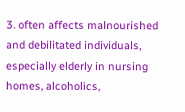3. often affects malnourished and debilitated individuals, especially elderly in nursing homes, alcoholics,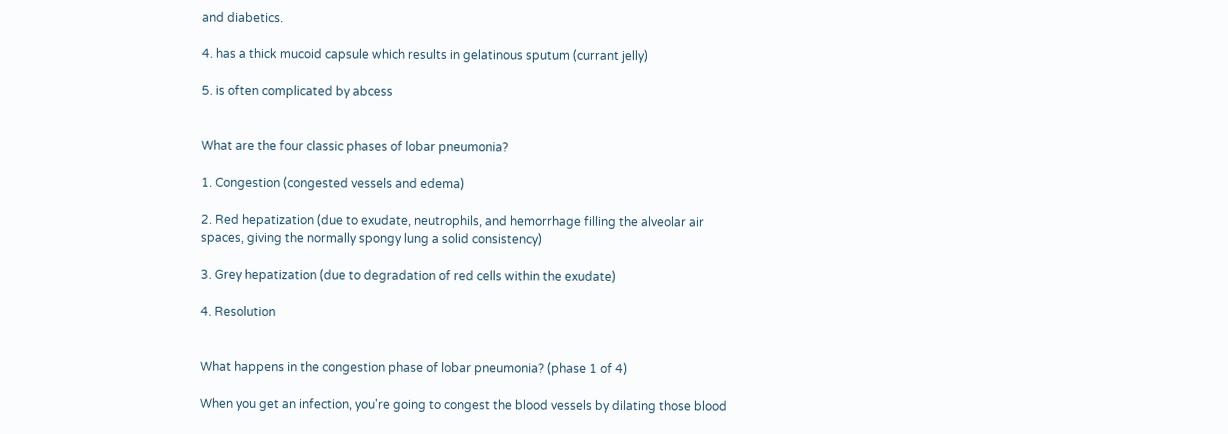and diabetics.

4. has a thick mucoid capsule which results in gelatinous sputum (currant jelly)

5. is often complicated by abcess


What are the four classic phases of lobar pneumonia?

1. Congestion (congested vessels and edema)

2. Red hepatization (due to exudate, neutrophils, and hemorrhage filling the alveolar air spaces, giving the normally spongy lung a solid consistency)

3. Grey hepatization (due to degradation of red cells within the exudate)

4. Resolution


What happens in the congestion phase of lobar pneumonia? (phase 1 of 4)

When you get an infection, you're going to congest the blood vessels by dilating those blood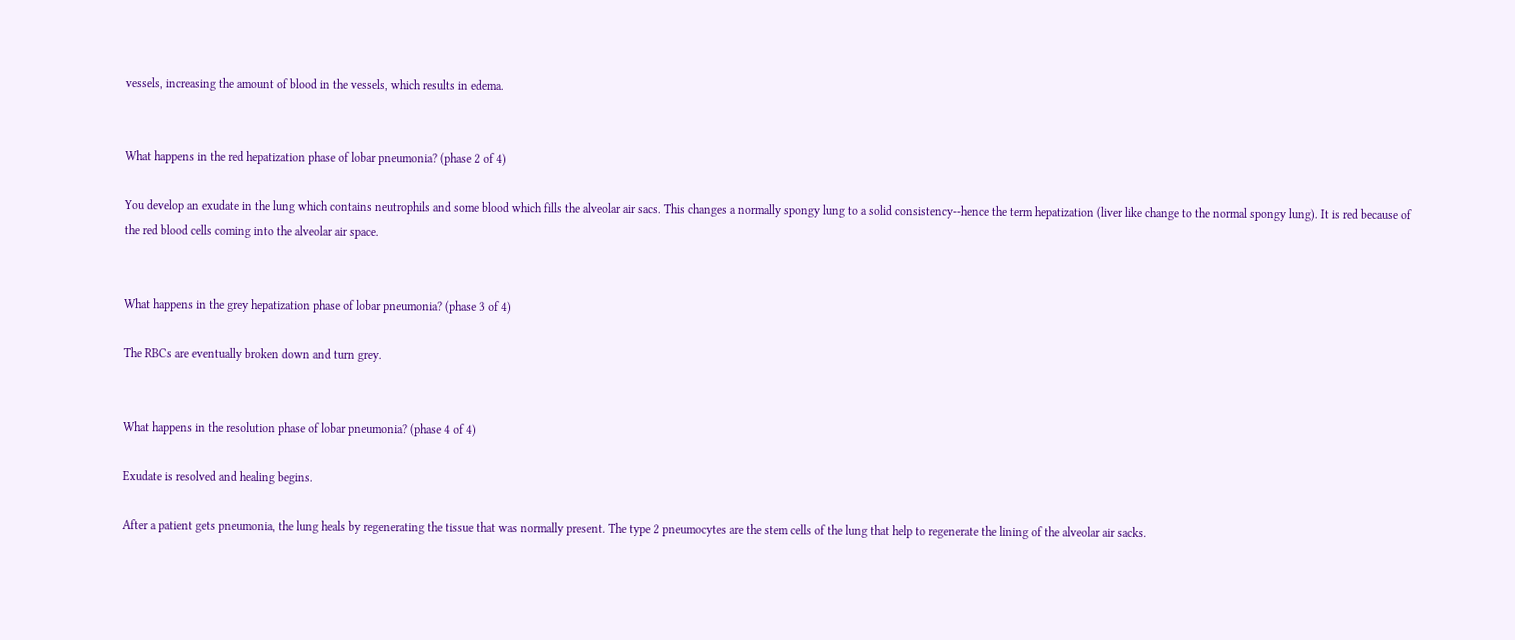vessels, increasing the amount of blood in the vessels, which results in edema.


What happens in the red hepatization phase of lobar pneumonia? (phase 2 of 4)

You develop an exudate in the lung which contains neutrophils and some blood which fills the alveolar air sacs. This changes a normally spongy lung to a solid consistency--hence the term hepatization (liver like change to the normal spongy lung). It is red because of the red blood cells coming into the alveolar air space.


What happens in the grey hepatization phase of lobar pneumonia? (phase 3 of 4)

The RBCs are eventually broken down and turn grey.


What happens in the resolution phase of lobar pneumonia? (phase 4 of 4)

Exudate is resolved and healing begins.

After a patient gets pneumonia, the lung heals by regenerating the tissue that was normally present. The type 2 pneumocytes are the stem cells of the lung that help to regenerate the lining of the alveolar air sacks.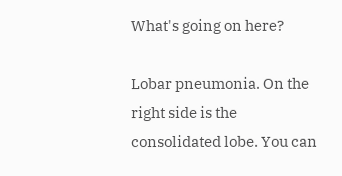What's going on here?

Lobar pneumonia. On the right side is the consolidated lobe. You can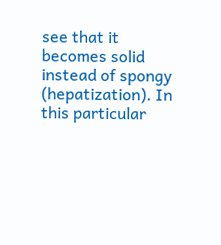see that it becomes solid instead of spongy (hepatization). In this particular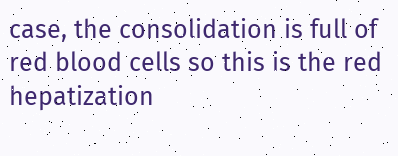case, the consolidation is full of red blood cells so this is the red hepatization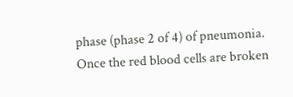phase (phase 2 of 4) of pneumonia. Once the red blood cells are broken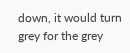down, it would turn grey for the grey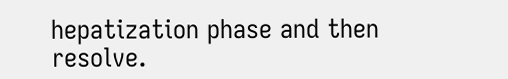hepatization phase and then resolve.